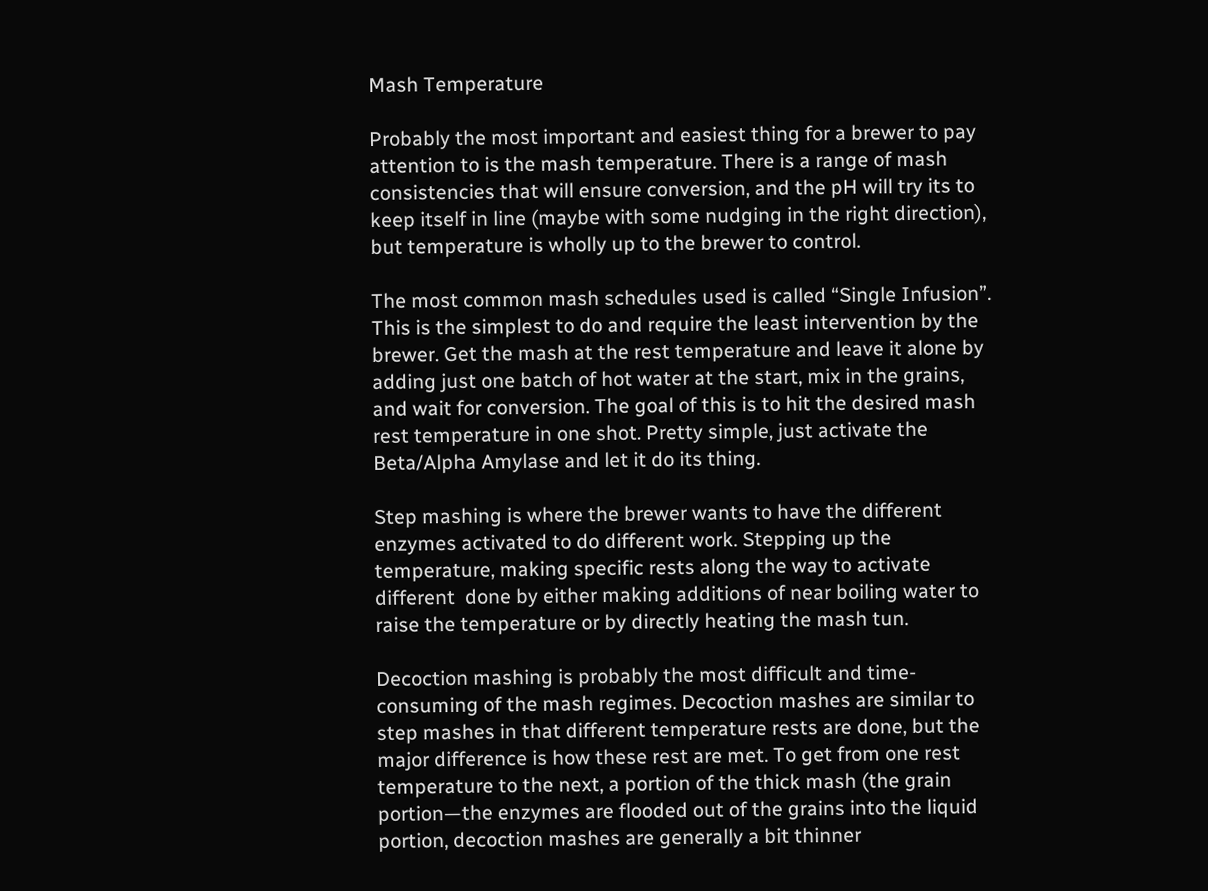Mash Temperature

Probably the most important and easiest thing for a brewer to pay attention to is the mash temperature. There is a range of mash consistencies that will ensure conversion, and the pH will try its to keep itself in line (maybe with some nudging in the right direction), but temperature is wholly up to the brewer to control.

The most common mash schedules used is called “Single Infusion”. This is the simplest to do and require the least intervention by the brewer. Get the mash at the rest temperature and leave it alone by adding just one batch of hot water at the start, mix in the grains, and wait for conversion. The goal of this is to hit the desired mash rest temperature in one shot. Pretty simple, just activate the Beta/Alpha Amylase and let it do its thing.

Step mashing is where the brewer wants to have the different enzymes activated to do different work. Stepping up the temperature, making specific rests along the way to activate different  done by either making additions of near boiling water to raise the temperature or by directly heating the mash tun.

Decoction mashing is probably the most difficult and time-consuming of the mash regimes. Decoction mashes are similar to step mashes in that different temperature rests are done, but the major difference is how these rest are met. To get from one rest temperature to the next, a portion of the thick mash (the grain portion—the enzymes are flooded out of the grains into the liquid portion, decoction mashes are generally a bit thinner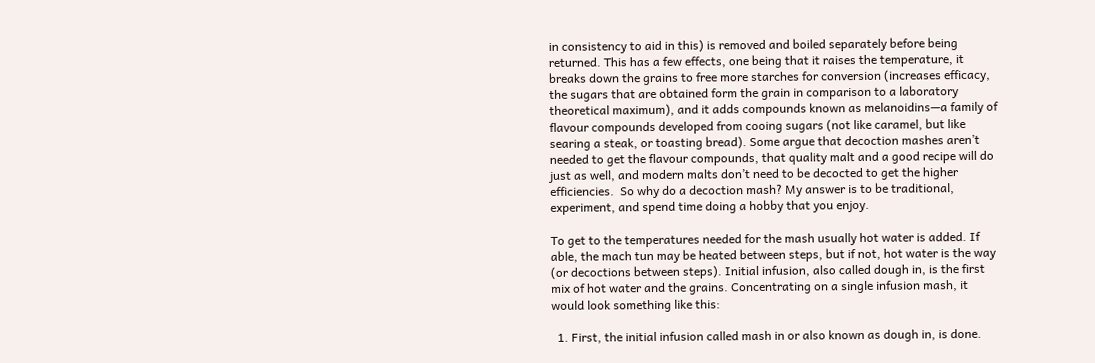in consistency to aid in this) is removed and boiled separately before being returned. This has a few effects, one being that it raises the temperature, it breaks down the grains to free more starches for conversion (increases efficacy, the sugars that are obtained form the grain in comparison to a laboratory theoretical maximum), and it adds compounds known as melanoidins—a family of flavour compounds developed from cooing sugars (not like caramel, but like searing a steak, or toasting bread). Some argue that decoction mashes aren’t needed to get the flavour compounds, that quality malt and a good recipe will do just as well, and modern malts don’t need to be decocted to get the higher efficiencies.  So why do a decoction mash? My answer is to be traditional, experiment, and spend time doing a hobby that you enjoy.

To get to the temperatures needed for the mash usually hot water is added. If able, the mach tun may be heated between steps, but if not, hot water is the way (or decoctions between steps). Initial infusion, also called dough in, is the first mix of hot water and the grains. Concentrating on a single infusion mash, it would look something like this:

  1. First, the initial infusion called mash in or also known as dough in, is done.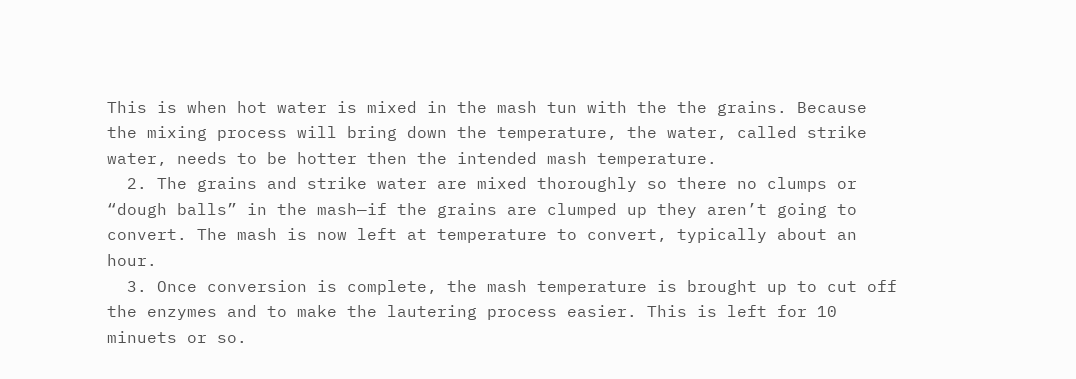This is when hot water is mixed in the mash tun with the the grains. Because the mixing process will bring down the temperature, the water, called strike water, needs to be hotter then the intended mash temperature.
  2. The grains and strike water are mixed thoroughly so there no clumps or “dough balls” in the mash—if the grains are clumped up they aren’t going to convert. The mash is now left at temperature to convert, typically about an hour.
  3. Once conversion is complete, the mash temperature is brought up to cut off the enzymes and to make the lautering process easier. This is left for 10 minuets or so.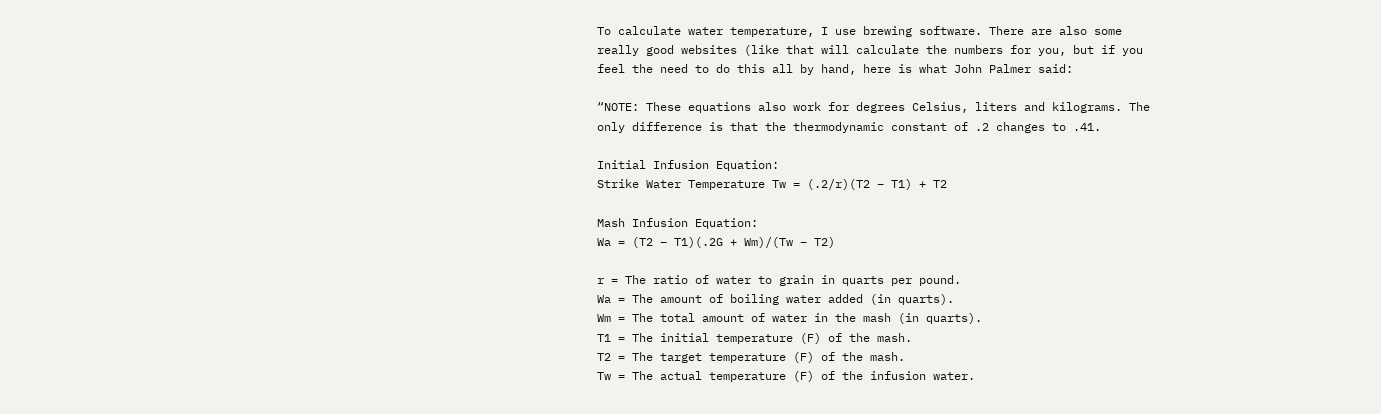To calculate water temperature, I use brewing software. There are also some really good websites (like that will calculate the numbers for you, but if you feel the need to do this all by hand, here is what John Palmer said:

“NOTE: These equations also work for degrees Celsius, liters and kilograms. The only difference is that the thermodynamic constant of .2 changes to .41.

Initial Infusion Equation:
Strike Water Temperature Tw = (.2/r)(T2 – T1) + T2

Mash Infusion Equation:
Wa = (T2 – T1)(.2G + Wm)/(Tw – T2)

r = The ratio of water to grain in quarts per pound.
Wa = The amount of boiling water added (in quarts).
Wm = The total amount of water in the mash (in quarts).
T1 = The initial temperature (F) of the mash.
T2 = The target temperature (F) of the mash.
Tw = The actual temperature (F) of the infusion water.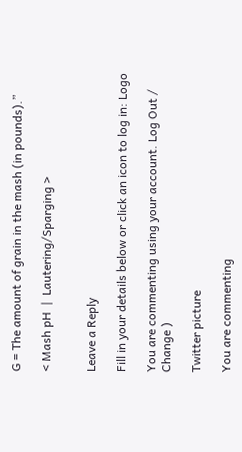G = The amount of grain in the mash (in pounds).”

< Mash pH  |  Lautering/Sparging >


Leave a Reply

Fill in your details below or click an icon to log in: Logo

You are commenting using your account. Log Out /  Change )

Twitter picture

You are commenting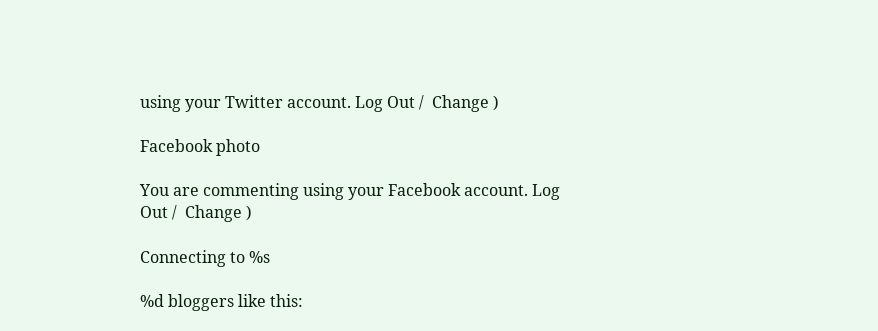using your Twitter account. Log Out /  Change )

Facebook photo

You are commenting using your Facebook account. Log Out /  Change )

Connecting to %s

%d bloggers like this: